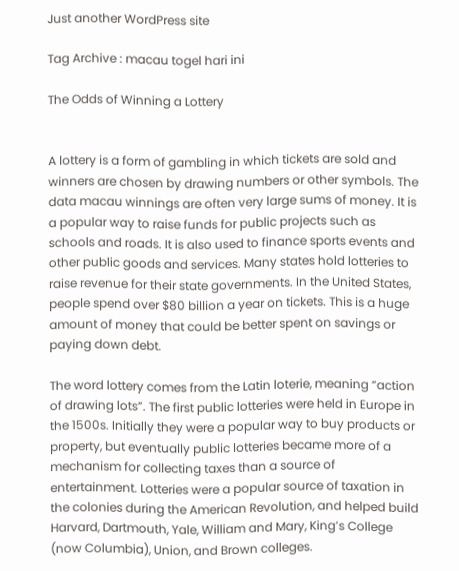Just another WordPress site

Tag Archive : macau togel hari ini

The Odds of Winning a Lottery


A lottery is a form of gambling in which tickets are sold and winners are chosen by drawing numbers or other symbols. The data macau winnings are often very large sums of money. It is a popular way to raise funds for public projects such as schools and roads. It is also used to finance sports events and other public goods and services. Many states hold lotteries to raise revenue for their state governments. In the United States, people spend over $80 billion a year on tickets. This is a huge amount of money that could be better spent on savings or paying down debt.

The word lottery comes from the Latin loterie, meaning “action of drawing lots”. The first public lotteries were held in Europe in the 1500s. Initially they were a popular way to buy products or property, but eventually public lotteries became more of a mechanism for collecting taxes than a source of entertainment. Lotteries were a popular source of taxation in the colonies during the American Revolution, and helped build Harvard, Dartmouth, Yale, William and Mary, King’s College (now Columbia), Union, and Brown colleges.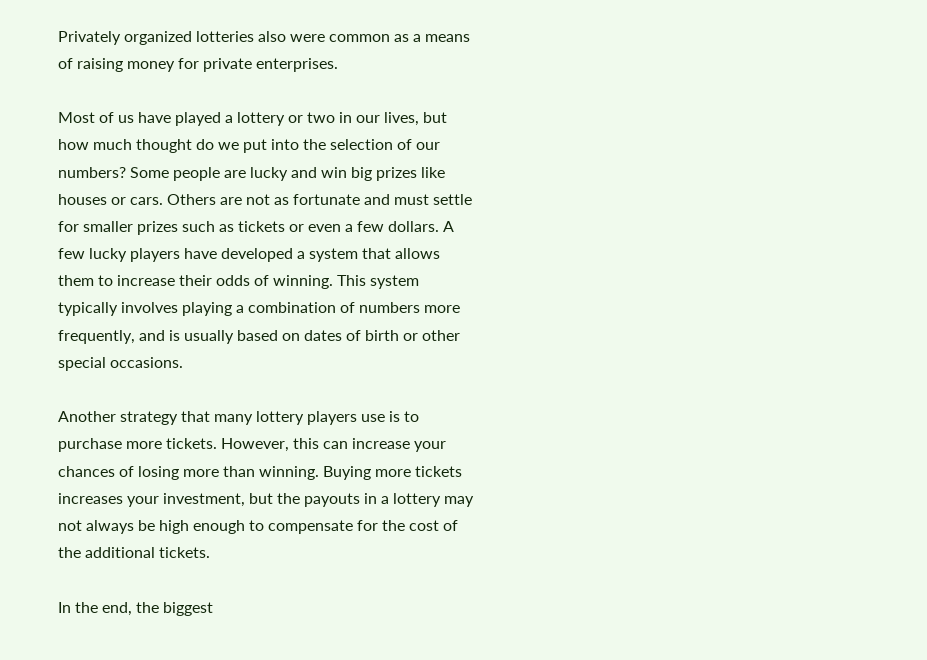Privately organized lotteries also were common as a means of raising money for private enterprises.

Most of us have played a lottery or two in our lives, but how much thought do we put into the selection of our numbers? Some people are lucky and win big prizes like houses or cars. Others are not as fortunate and must settle for smaller prizes such as tickets or even a few dollars. A few lucky players have developed a system that allows them to increase their odds of winning. This system typically involves playing a combination of numbers more frequently, and is usually based on dates of birth or other special occasions.

Another strategy that many lottery players use is to purchase more tickets. However, this can increase your chances of losing more than winning. Buying more tickets increases your investment, but the payouts in a lottery may not always be high enough to compensate for the cost of the additional tickets.

In the end, the biggest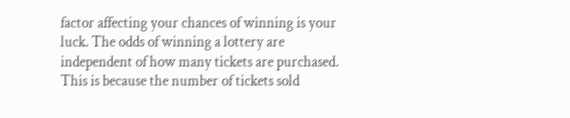factor affecting your chances of winning is your luck. The odds of winning a lottery are independent of how many tickets are purchased. This is because the number of tickets sold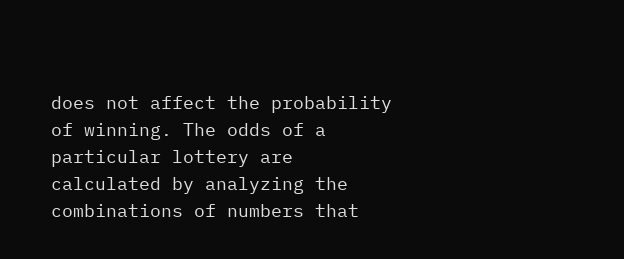does not affect the probability of winning. The odds of a particular lottery are calculated by analyzing the combinations of numbers that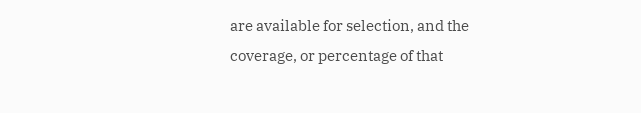are available for selection, and the coverage, or percentage of that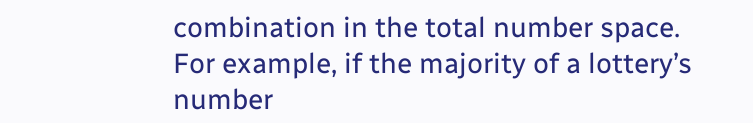combination in the total number space. For example, if the majority of a lottery’s number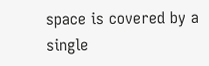space is covered by a single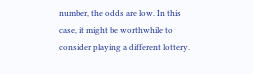number, the odds are low. In this case, it might be worthwhile to consider playing a different lottery.